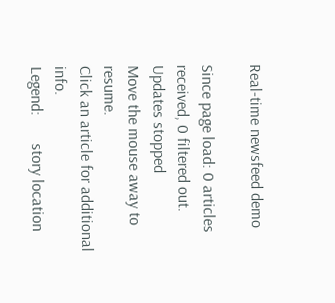Real-time newsfeed demo

Since page load: 0 articles received, 0 filtered out.
Updates stopped
Move the mouse away to resume.
Click an article for additional info.
Legend:       story location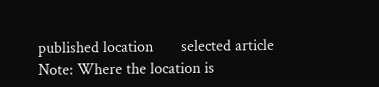published location       selected article
Note: Where the location is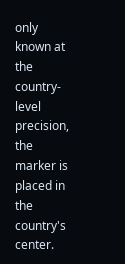only known at the country-level precision, the marker is placed in the country's center.